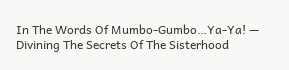In The Words Of Mumbo-Gumbo…Ya-Ya! — Divining The Secrets Of The Sisterhood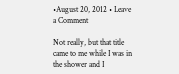•August 20, 2012 • Leave a Comment

Not really, but that title came to me while I was in the shower and I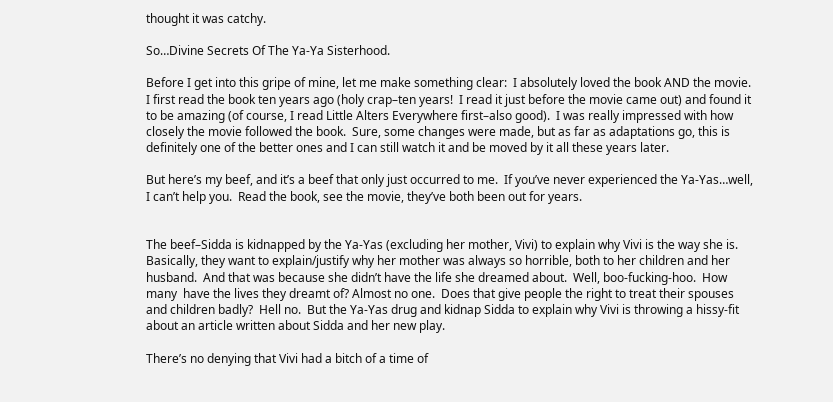thought it was catchy.

So…Divine Secrets Of The Ya-Ya Sisterhood.

Before I get into this gripe of mine, let me make something clear:  I absolutely loved the book AND the movie.  I first read the book ten years ago (holy crap–ten years!  I read it just before the movie came out) and found it to be amazing (of course, I read Little Alters Everywhere first–also good).  I was really impressed with how closely the movie followed the book.  Sure, some changes were made, but as far as adaptations go, this is definitely one of the better ones and I can still watch it and be moved by it all these years later.

But here’s my beef, and it’s a beef that only just occurred to me.  If you’ve never experienced the Ya-Yas…well, I can’t help you.  Read the book, see the movie, they’ve both been out for years.


The beef–Sidda is kidnapped by the Ya-Yas (excluding her mother, Vivi) to explain why Vivi is the way she is.  Basically, they want to explain/justify why her mother was always so horrible, both to her children and her husband.  And that was because she didn’t have the life she dreamed about.  Well, boo-fucking-hoo.  How many  have the lives they dreamt of? Almost no one.  Does that give people the right to treat their spouses and children badly?  Hell no.  But the Ya-Yas drug and kidnap Sidda to explain why Vivi is throwing a hissy-fit about an article written about Sidda and her new play.

There’s no denying that Vivi had a bitch of a time of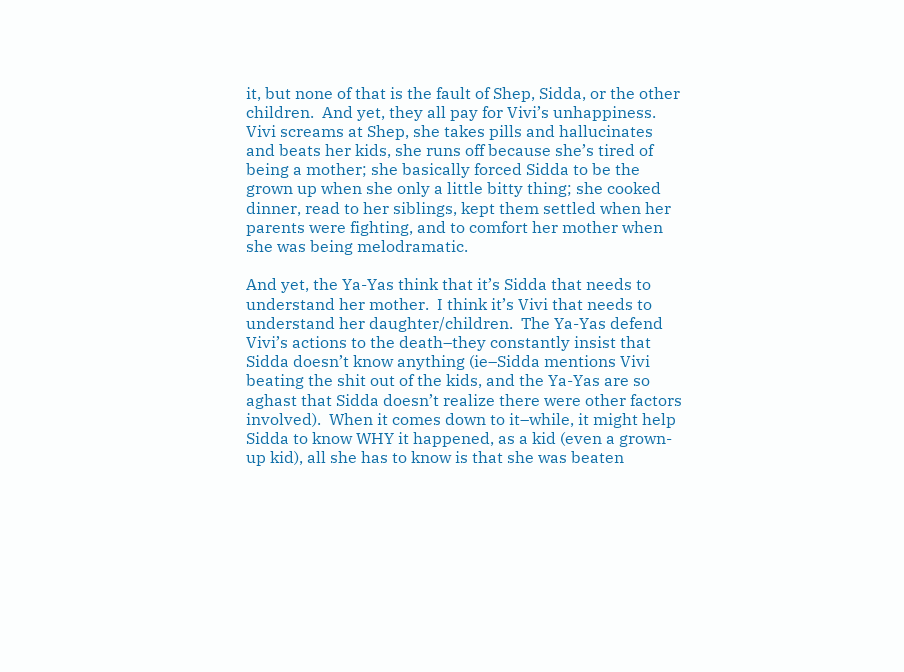it, but none of that is the fault of Shep, Sidda, or the other children.  And yet, they all pay for Vivi’s unhappiness.  Vivi screams at Shep, she takes pills and hallucinates and beats her kids, she runs off because she’s tired of being a mother; she basically forced Sidda to be the grown up when she only a little bitty thing; she cooked dinner, read to her siblings, kept them settled when her parents were fighting, and to comfort her mother when she was being melodramatic.

And yet, the Ya-Yas think that it’s Sidda that needs to understand her mother.  I think it’s Vivi that needs to understand her daughter/children.  The Ya-Yas defend Vivi’s actions to the death–they constantly insist that Sidda doesn’t know anything (ie–Sidda mentions Vivi beating the shit out of the kids, and the Ya-Yas are so aghast that Sidda doesn’t realize there were other factors involved).  When it comes down to it–while, it might help Sidda to know WHY it happened, as a kid (even a grown-up kid), all she has to know is that she was beaten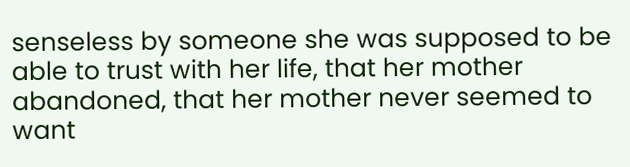senseless by someone she was supposed to be able to trust with her life, that her mother abandoned, that her mother never seemed to want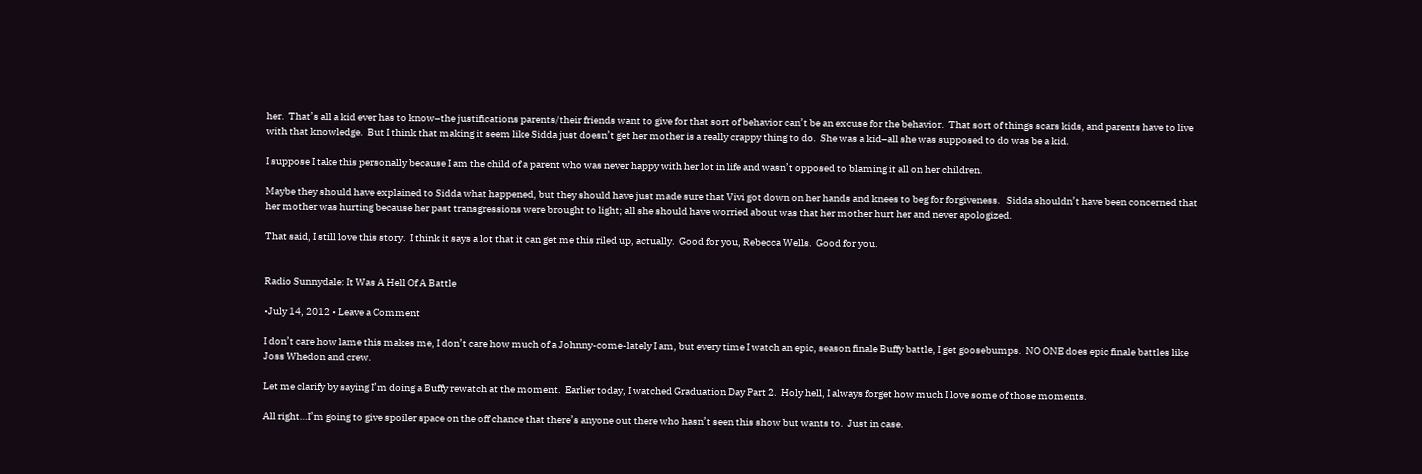her.  That’s all a kid ever has to know–the justifications parents/their friends want to give for that sort of behavior can’t be an excuse for the behavior.  That sort of things scars kids, and parents have to live with that knowledge.  But I think that making it seem like Sidda just doesn’t get her mother is a really crappy thing to do.  She was a kid–all she was supposed to do was be a kid.

I suppose I take this personally because I am the child of a parent who was never happy with her lot in life and wasn’t opposed to blaming it all on her children.

Maybe they should have explained to Sidda what happened, but they should have just made sure that Vivi got down on her hands and knees to beg for forgiveness.   Sidda shouldn’t have been concerned that her mother was hurting because her past transgressions were brought to light; all she should have worried about was that her mother hurt her and never apologized.

That said, I still love this story.  I think it says a lot that it can get me this riled up, actually.  Good for you, Rebecca Wells.  Good for you.


Radio Sunnydale: It Was A Hell Of A Battle

•July 14, 2012 • Leave a Comment

I don’t care how lame this makes me, I don’t care how much of a Johnny-come-lately I am, but every time I watch an epic, season finale Buffy battle, I get goosebumps.  NO ONE does epic finale battles like Joss Whedon and crew.

Let me clarify by saying I’m doing a Buffy rewatch at the moment.  Earlier today, I watched Graduation Day Part 2.  Holy hell, I always forget how much I love some of those moments.

All right…I’m going to give spoiler space on the off chance that there’s anyone out there who hasn’t seen this show but wants to.  Just in case.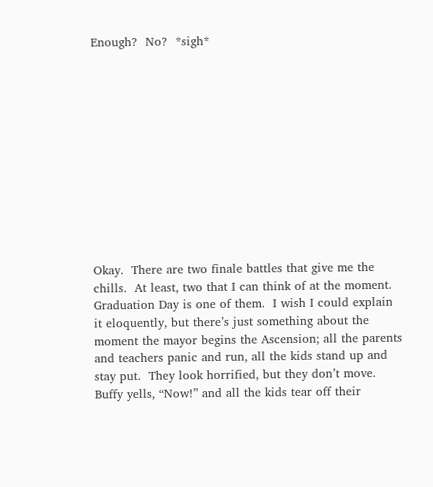Enough?  No?  *sigh*












Okay.  There are two finale battles that give me the chills.  At least, two that I can think of at the moment.  Graduation Day is one of them.  I wish I could explain it eloquently, but there’s just something about the moment the mayor begins the Ascension; all the parents and teachers panic and run, all the kids stand up and stay put.  They look horrified, but they don’t move.  Buffy yells, “Now!” and all the kids tear off their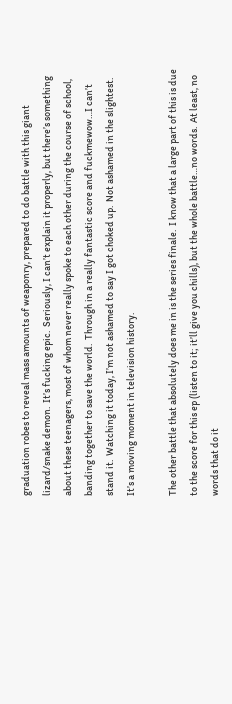graduation robes to reveal mass amounts of weaponry, prepared to do battle with this giant lizard/snake demon.  It’s fucking epic.  Seriously, I can’t explain it properly, but there’s something about these teenagers, most of whom never really spoke to each other during the course of school, banding together to save the world.  Through in a really fantastic score and fuckmewow…I can’t stand it.  Watching it today, I’m not ashamed to say I got choked up.  Not ashamed in the slightest.  It’s a moving moment in television history.

The other battle that absolutely does me in is the series finale.  I know that a large part of this is due to the score for this ep (listen to it; it’ll give you chills), but the whole battle…no words.  At least, no words that do it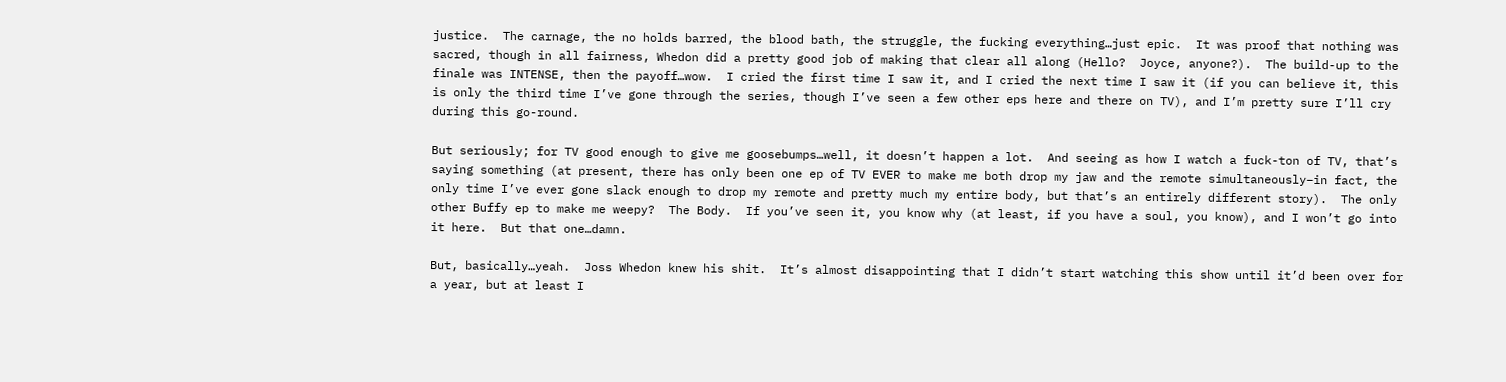justice.  The carnage, the no holds barred, the blood bath, the struggle, the fucking everything…just epic.  It was proof that nothing was sacred, though in all fairness, Whedon did a pretty good job of making that clear all along (Hello?  Joyce, anyone?).  The build-up to the finale was INTENSE, then the payoff…wow.  I cried the first time I saw it, and I cried the next time I saw it (if you can believe it, this is only the third time I’ve gone through the series, though I’ve seen a few other eps here and there on TV), and I’m pretty sure I’ll cry during this go-round.

But seriously; for TV good enough to give me goosebumps…well, it doesn’t happen a lot.  And seeing as how I watch a fuck-ton of TV, that’s saying something (at present, there has only been one ep of TV EVER to make me both drop my jaw and the remote simultaneously–in fact, the only time I’ve ever gone slack enough to drop my remote and pretty much my entire body, but that’s an entirely different story).  The only other Buffy ep to make me weepy?  The Body.  If you’ve seen it, you know why (at least, if you have a soul, you know), and I won’t go into it here.  But that one…damn.

But, basically…yeah.  Joss Whedon knew his shit.  It’s almost disappointing that I didn’t start watching this show until it’d been over for a year, but at least I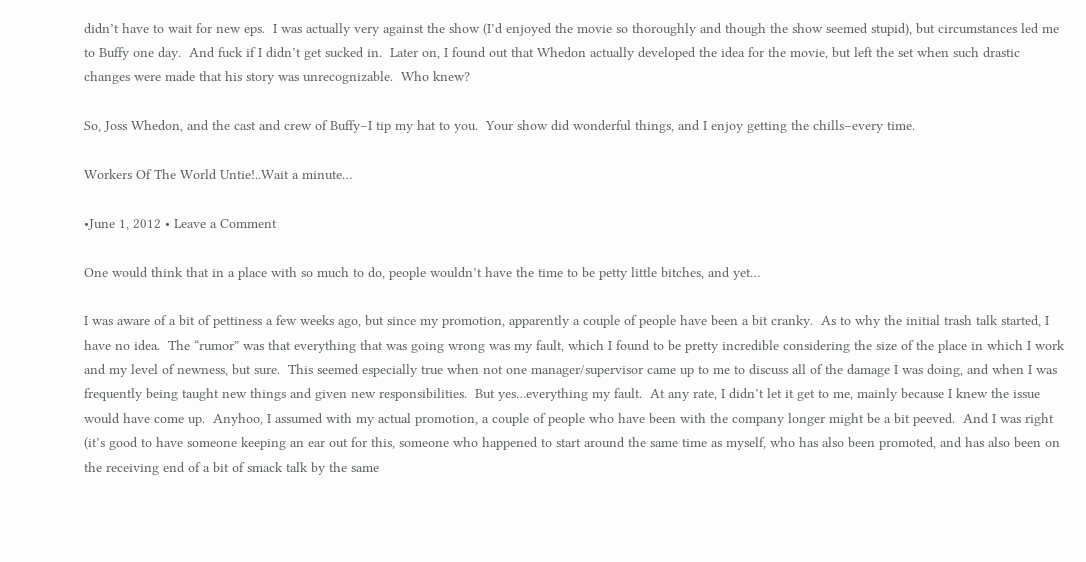didn’t have to wait for new eps.  I was actually very against the show (I’d enjoyed the movie so thoroughly and though the show seemed stupid), but circumstances led me to Buffy one day.  And fuck if I didn’t get sucked in.  Later on, I found out that Whedon actually developed the idea for the movie, but left the set when such drastic changes were made that his story was unrecognizable.  Who knew?

So, Joss Whedon, and the cast and crew of Buffy–I tip my hat to you.  Your show did wonderful things, and I enjoy getting the chills–every time.

Workers Of The World Untie!..Wait a minute…

•June 1, 2012 • Leave a Comment

One would think that in a place with so much to do, people wouldn’t have the time to be petty little bitches, and yet…

I was aware of a bit of pettiness a few weeks ago, but since my promotion, apparently a couple of people have been a bit cranky.  As to why the initial trash talk started, I have no idea.  The “rumor” was that everything that was going wrong was my fault, which I found to be pretty incredible considering the size of the place in which I work and my level of newness, but sure.  This seemed especially true when not one manager/supervisor came up to me to discuss all of the damage I was doing, and when I was frequently being taught new things and given new responsibilities.  But yes…everything my fault.  At any rate, I didn’t let it get to me, mainly because I knew the issue would have come up.  Anyhoo, I assumed with my actual promotion, a couple of people who have been with the company longer might be a bit peeved.  And I was right (it’s good to have someone keeping an ear out for this, someone who happened to start around the same time as myself, who has also been promoted, and has also been on the receiving end of a bit of smack talk by the same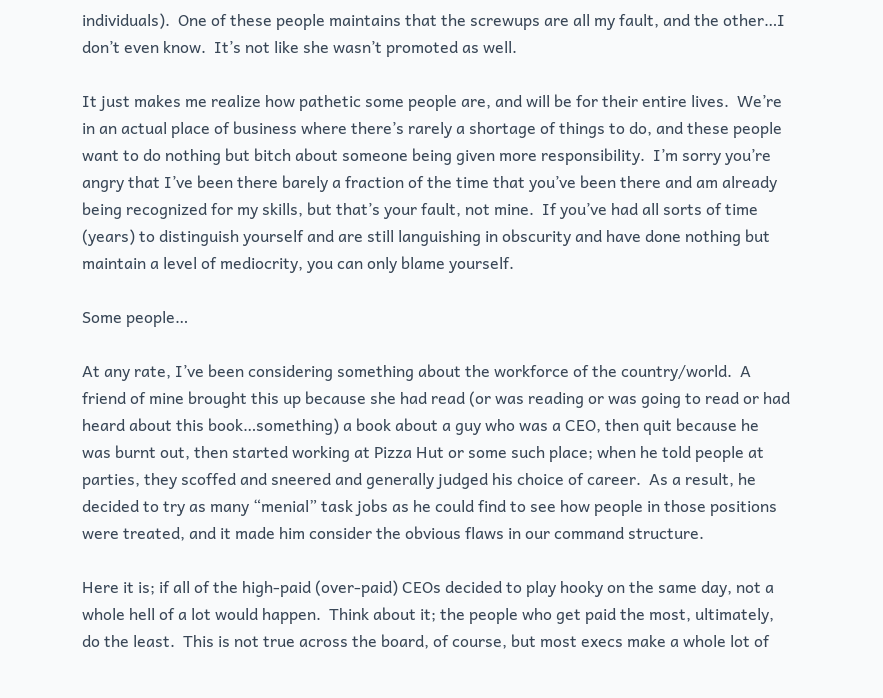individuals).  One of these people maintains that the screwups are all my fault, and the other…I don’t even know.  It’s not like she wasn’t promoted as well.

It just makes me realize how pathetic some people are, and will be for their entire lives.  We’re in an actual place of business where there’s rarely a shortage of things to do, and these people want to do nothing but bitch about someone being given more responsibility.  I’m sorry you’re angry that I’ve been there barely a fraction of the time that you’ve been there and am already being recognized for my skills, but that’s your fault, not mine.  If you’ve had all sorts of time (years) to distinguish yourself and are still languishing in obscurity and have done nothing but maintain a level of mediocrity, you can only blame yourself.

Some people…

At any rate, I’ve been considering something about the workforce of the country/world.  A friend of mine brought this up because she had read (or was reading or was going to read or had heard about this book…something) a book about a guy who was a CEO, then quit because he was burnt out, then started working at Pizza Hut or some such place; when he told people at parties, they scoffed and sneered and generally judged his choice of career.  As a result, he decided to try as many “menial” task jobs as he could find to see how people in those positions were treated, and it made him consider the obvious flaws in our command structure.

Here it is; if all of the high-paid (over-paid) CEOs decided to play hooky on the same day, not a whole hell of a lot would happen.  Think about it; the people who get paid the most, ultimately, do the least.  This is not true across the board, of course, but most execs make a whole lot of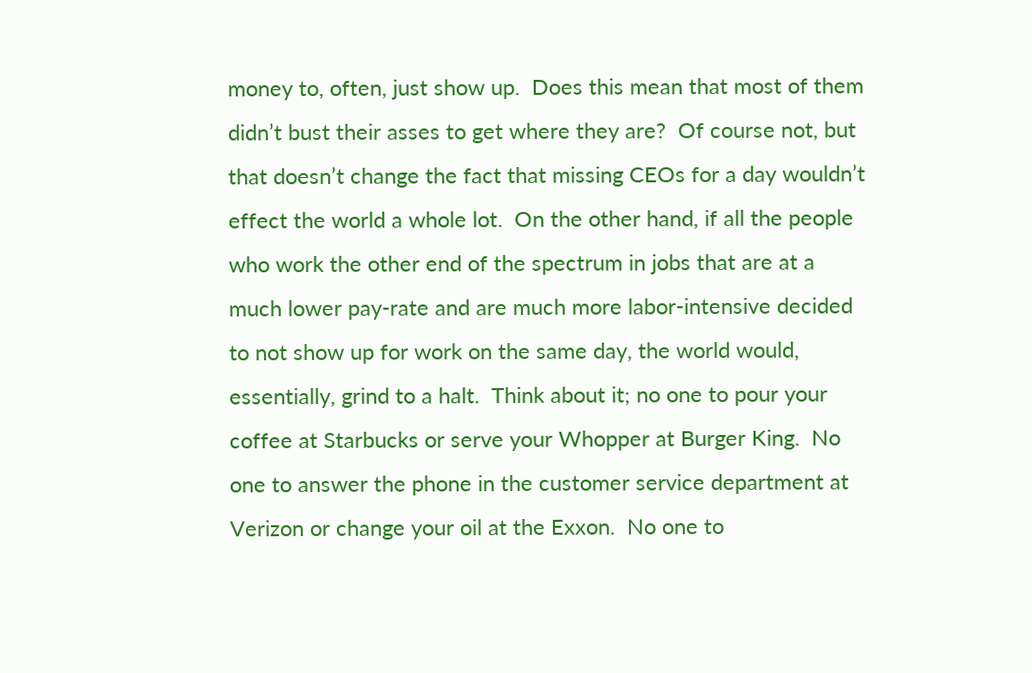money to, often, just show up.  Does this mean that most of them didn’t bust their asses to get where they are?  Of course not, but that doesn’t change the fact that missing CEOs for a day wouldn’t effect the world a whole lot.  On the other hand, if all the people who work the other end of the spectrum in jobs that are at a much lower pay-rate and are much more labor-intensive decided to not show up for work on the same day, the world would, essentially, grind to a halt.  Think about it; no one to pour your coffee at Starbucks or serve your Whopper at Burger King.  No one to answer the phone in the customer service department at Verizon or change your oil at the Exxon.  No one to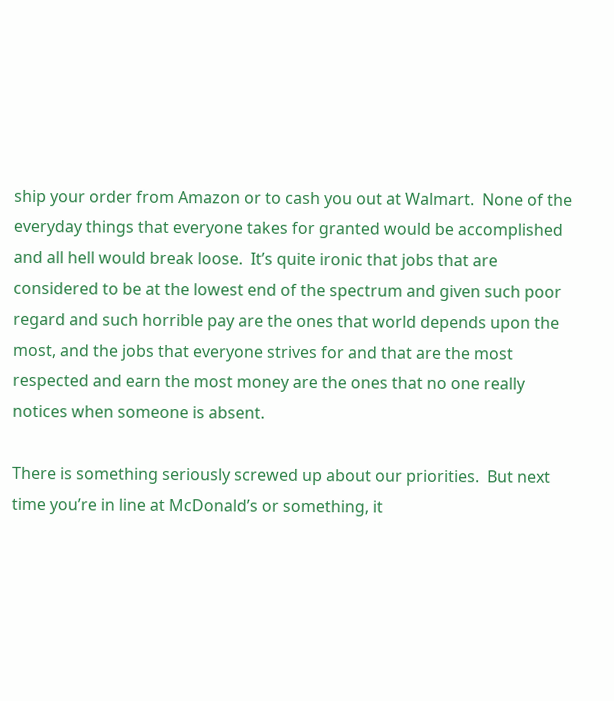ship your order from Amazon or to cash you out at Walmart.  None of the everyday things that everyone takes for granted would be accomplished and all hell would break loose.  It’s quite ironic that jobs that are considered to be at the lowest end of the spectrum and given such poor regard and such horrible pay are the ones that world depends upon the most, and the jobs that everyone strives for and that are the most respected and earn the most money are the ones that no one really notices when someone is absent.

There is something seriously screwed up about our priorities.  But next time you’re in line at McDonald’s or something, it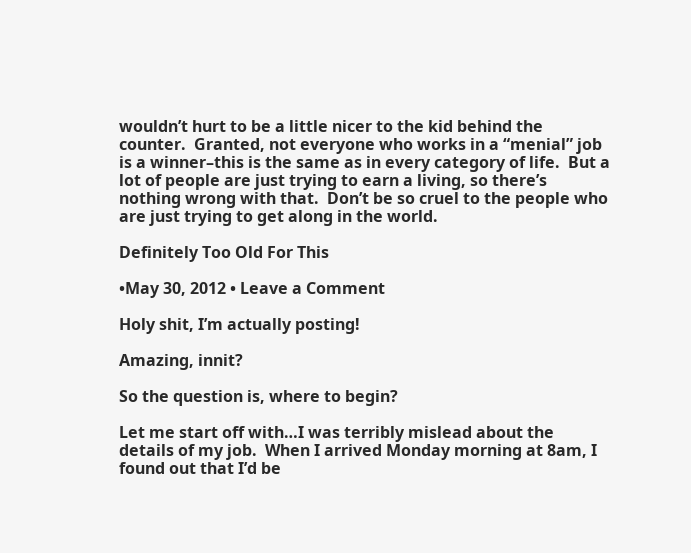wouldn’t hurt to be a little nicer to the kid behind the counter.  Granted, not everyone who works in a “menial” job is a winner–this is the same as in every category of life.  But a lot of people are just trying to earn a living, so there’s nothing wrong with that.  Don’t be so cruel to the people who are just trying to get along in the world.

Definitely Too Old For This

•May 30, 2012 • Leave a Comment

Holy shit, I’m actually posting!

Amazing, innit?

So the question is, where to begin?

Let me start off with…I was terribly mislead about the details of my job.  When I arrived Monday morning at 8am, I found out that I’d be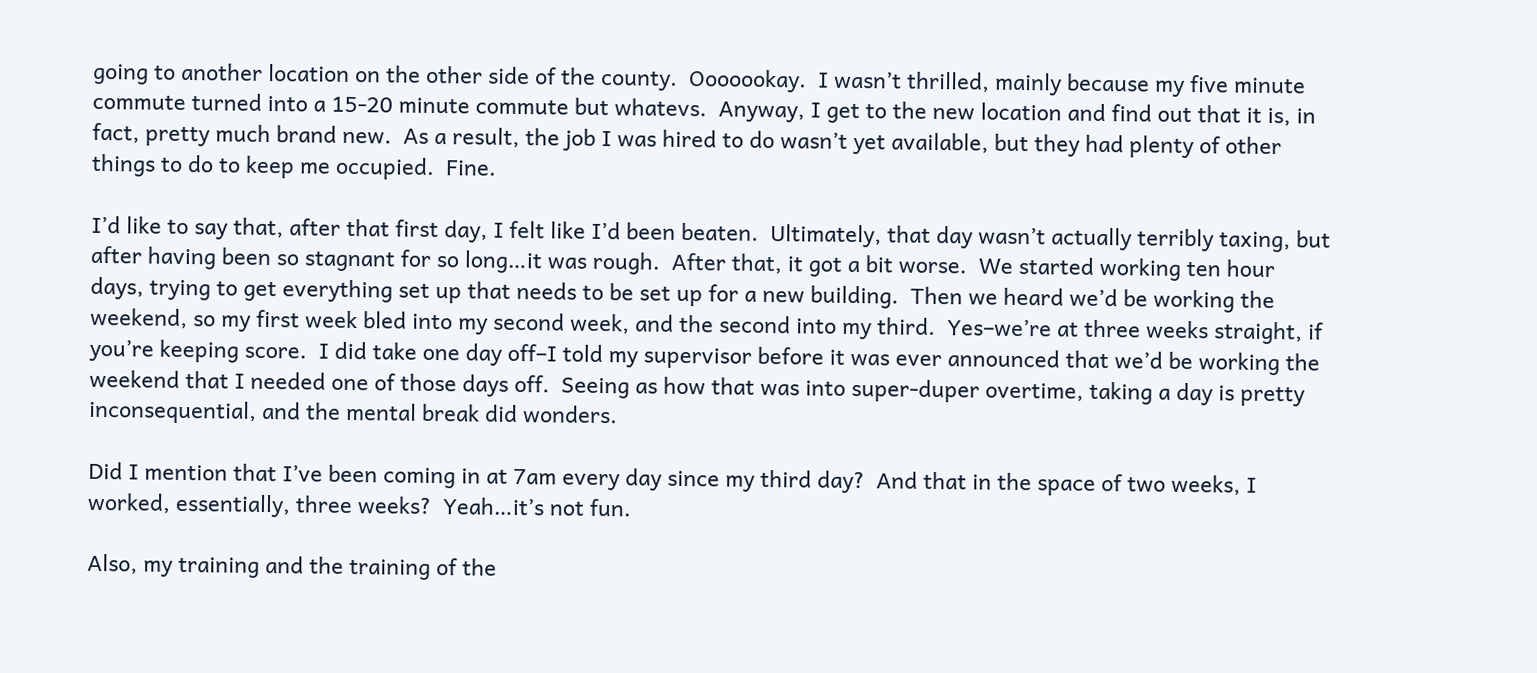going to another location on the other side of the county.  Ooooookay.  I wasn’t thrilled, mainly because my five minute commute turned into a 15-20 minute commute but whatevs.  Anyway, I get to the new location and find out that it is, in fact, pretty much brand new.  As a result, the job I was hired to do wasn’t yet available, but they had plenty of other things to do to keep me occupied.  Fine.

I’d like to say that, after that first day, I felt like I’d been beaten.  Ultimately, that day wasn’t actually terribly taxing, but after having been so stagnant for so long…it was rough.  After that, it got a bit worse.  We started working ten hour days, trying to get everything set up that needs to be set up for a new building.  Then we heard we’d be working the weekend, so my first week bled into my second week, and the second into my third.  Yes–we’re at three weeks straight, if you’re keeping score.  I did take one day off–I told my supervisor before it was ever announced that we’d be working the weekend that I needed one of those days off.  Seeing as how that was into super-duper overtime, taking a day is pretty inconsequential, and the mental break did wonders.

Did I mention that I’ve been coming in at 7am every day since my third day?  And that in the space of two weeks, I worked, essentially, three weeks?  Yeah…it’s not fun.

Also, my training and the training of the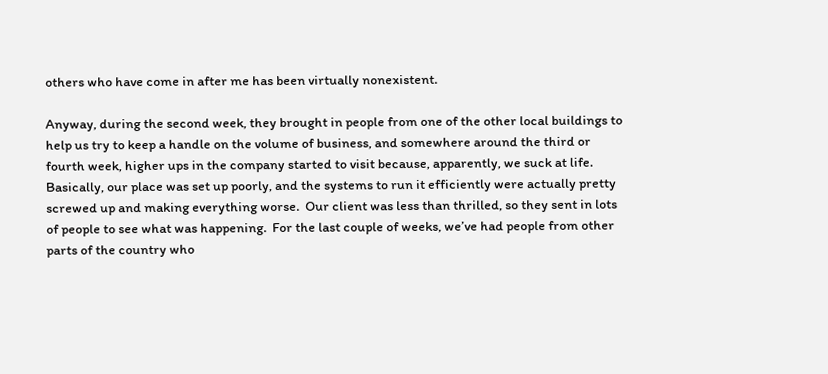others who have come in after me has been virtually nonexistent.

Anyway, during the second week, they brought in people from one of the other local buildings to help us try to keep a handle on the volume of business, and somewhere around the third or fourth week, higher ups in the company started to visit because, apparently, we suck at life.  Basically, our place was set up poorly, and the systems to run it efficiently were actually pretty screwed up and making everything worse.  Our client was less than thrilled, so they sent in lots of people to see what was happening.  For the last couple of weeks, we’ve had people from other parts of the country who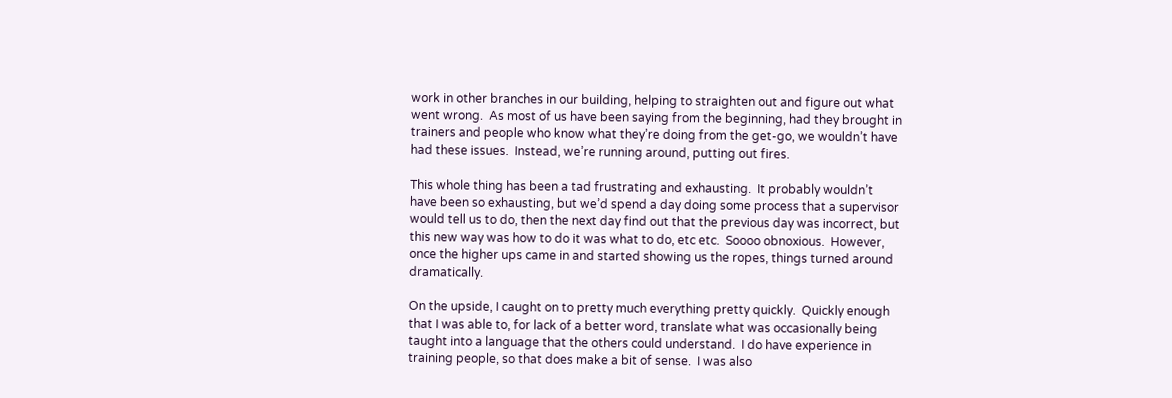work in other branches in our building, helping to straighten out and figure out what went wrong.  As most of us have been saying from the beginning, had they brought in trainers and people who know what they’re doing from the get-go, we wouldn’t have had these issues.  Instead, we’re running around, putting out fires.

This whole thing has been a tad frustrating and exhausting.  It probably wouldn’t have been so exhausting, but we’d spend a day doing some process that a supervisor would tell us to do, then the next day find out that the previous day was incorrect, but this new way was how to do it was what to do, etc etc.  Soooo obnoxious.  However, once the higher ups came in and started showing us the ropes, things turned around dramatically.

On the upside, I caught on to pretty much everything pretty quickly.  Quickly enough that I was able to, for lack of a better word, translate what was occasionally being taught into a language that the others could understand.  I do have experience in training people, so that does make a bit of sense.  I was also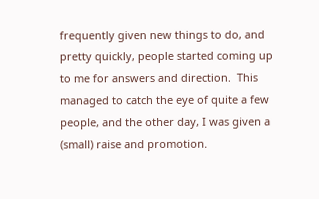frequently given new things to do, and pretty quickly, people started coming up to me for answers and direction.  This managed to catch the eye of quite a few people, and the other day, I was given a (small) raise and promotion.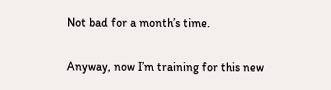Not bad for a month’s time.

Anyway, now I’m training for this new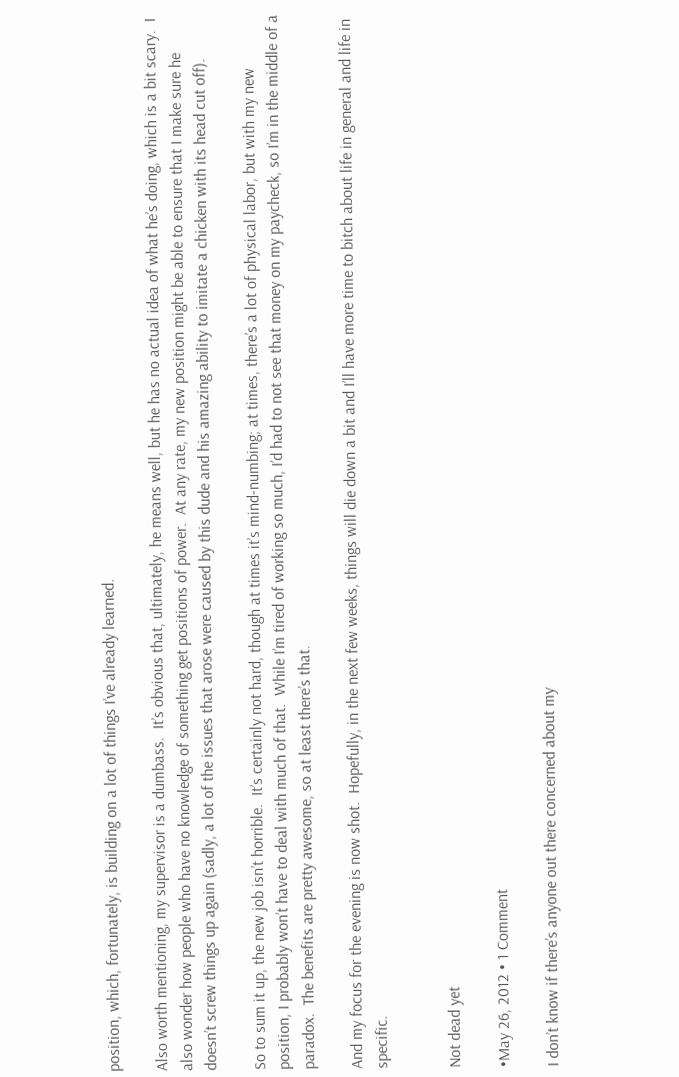position, which, fortunately, is building on a lot of things I’ve already learned.

Also worth mentioning, my supervisor is a dumbass.  It’s obvious that, ultimately, he means well, but he has no actual idea of what he’s doing, which is a bit scary.  I also wonder how people who have no knowledge of something get positions of power.  At any rate, my new position might be able to ensure that I make sure he doesn’t screw things up again (sadly, a lot of the issues that arose were caused by this dude and his amazing ability to imitate a chicken with its head cut off).

So to sum it up, the new job isn’t horrible.  It’s certainly not hard, though at times it’s mind-numbing; at times, there’s a lot of physical labor, but with my new position, I probably won’t have to deal with much of that.  While I’m tired of working so much, I’d had to not see that money on my paycheck, so I’m in the middle of a paradox.  The benefits are pretty awesome, so at least there’s that.

And my focus for the evening is now shot.  Hopefully, in the next few weeks, things will die down a bit and I’ll have more time to bitch about life in general and life in specific.


Not dead yet

•May 26, 2012 • 1 Comment

I don’t know if there’s anyone out there concerned about my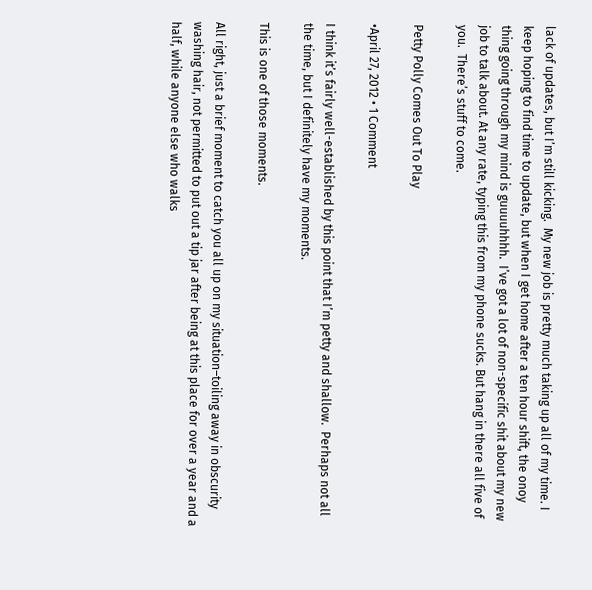lack of updates, but I’m still kicking.  My new job is pretty much taking up all of my time. I keep hoping to find time to update, but when I get home after a ten hour shift, the onoy thing going through my mind is guuuuhhhh.  I’ve got a lot of non-specific shit about my new job to talk about. At any rate, typing this from my phone sucks. But hang in there all five of you.  There’s stuff to come.

Petty Polly Comes Out To Play

•April 27, 2012 • 1 Comment

I think it’s fairly well-established by this point that I’m petty and shallow.  Perhaps not all the time, but I definitely have my moments.

This is one of those moments.

All right, just a brief moment to catch you all up on my situation–toiling away in obscurity washing hair, not permitted to put out a tip jar after being at this place for over a year and a half, while anyone else who walks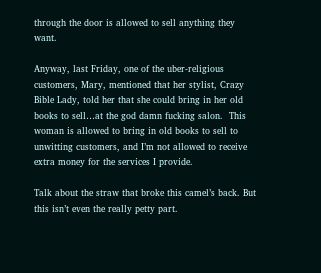through the door is allowed to sell anything they want.

Anyway, last Friday, one of the uber-religious customers, Mary, mentioned that her stylist, Crazy Bible Lady, told her that she could bring in her old books to sell…at the god damn fucking salon.  This woman is allowed to bring in old books to sell to unwitting customers, and I’m not allowed to receive extra money for the services I provide.

Talk about the straw that broke this camel’s back. But this isn’t even the really petty part.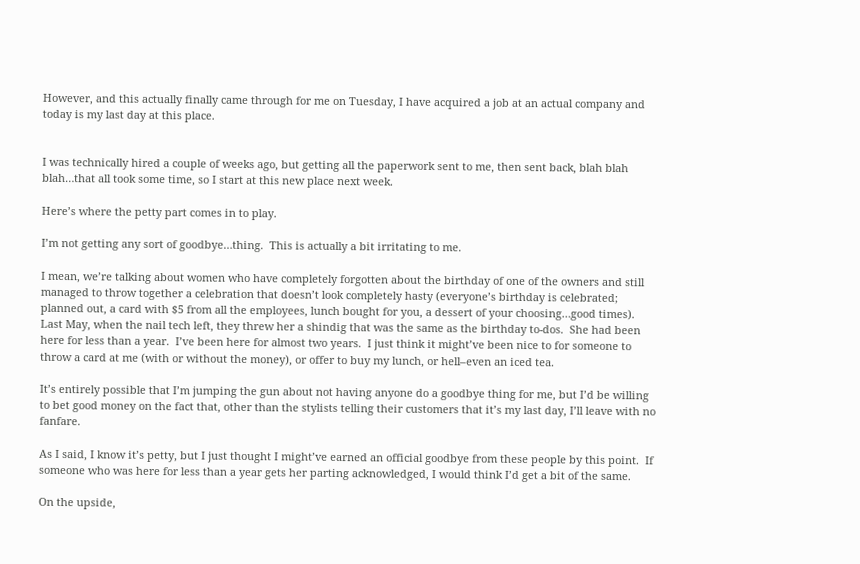However, and this actually finally came through for me on Tuesday, I have acquired a job at an actual company and today is my last day at this place.


I was technically hired a couple of weeks ago, but getting all the paperwork sent to me, then sent back, blah blah blah…that all took some time, so I start at this new place next week.

Here’s where the petty part comes in to play.

I’m not getting any sort of goodbye…thing.  This is actually a bit irritating to me.

I mean, we’re talking about women who have completely forgotten about the birthday of one of the owners and still managed to throw together a celebration that doesn’t look completely hasty (everyone’s birthday is celebrated; planned out, a card with $5 from all the employees, lunch bought for you, a dessert of your choosing…good times).  Last May, when the nail tech left, they threw her a shindig that was the same as the birthday to-dos.  She had been here for less than a year.  I’ve been here for almost two years.  I just think it might’ve been nice to for someone to throw a card at me (with or without the money), or offer to buy my lunch, or hell–even an iced tea.

It’s entirely possible that I’m jumping the gun about not having anyone do a goodbye thing for me, but I’d be willing to bet good money on the fact that, other than the stylists telling their customers that it’s my last day, I’ll leave with no fanfare.

As I said, I know it’s petty, but I just thought I might’ve earned an official goodbye from these people by this point.  If someone who was here for less than a year gets her parting acknowledged, I would think I’d get a bit of the same.

On the upside,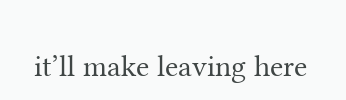it’ll make leaving here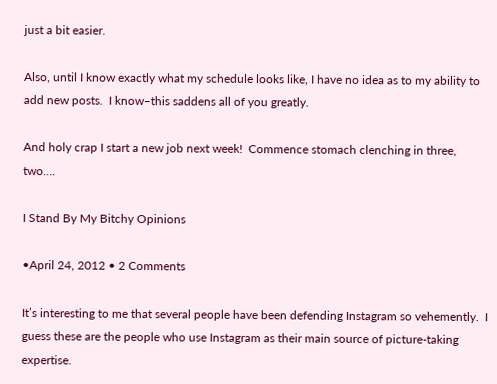just a bit easier.

Also, until I know exactly what my schedule looks like, I have no idea as to my ability to add new posts.  I know–this saddens all of you greatly.

And holy crap I start a new job next week!  Commence stomach clenching in three, two….

I Stand By My Bitchy Opinions

•April 24, 2012 • 2 Comments

It’s interesting to me that several people have been defending Instagram so vehemently.  I guess these are the people who use Instagram as their main source of picture-taking expertise.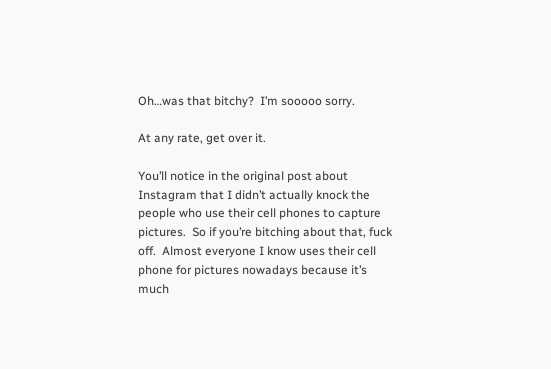Oh…was that bitchy?  I’m sooooo sorry.

At any rate, get over it.

You’ll notice in the original post about Instagram that I didn’t actually knock the people who use their cell phones to capture pictures.  So if you’re bitching about that, fuck off.  Almost everyone I know uses their cell phone for pictures nowadays because it’s much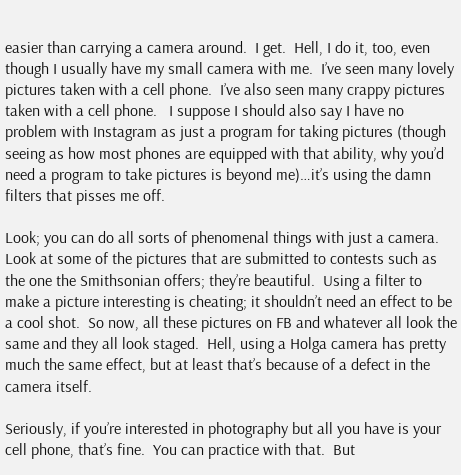easier than carrying a camera around.  I get.  Hell, I do it, too, even though I usually have my small camera with me.  I’ve seen many lovely pictures taken with a cell phone.  I’ve also seen many crappy pictures taken with a cell phone.   I suppose I should also say I have no problem with Instagram as just a program for taking pictures (though seeing as how most phones are equipped with that ability, why you’d need a program to take pictures is beyond me)…it’s using the damn filters that pisses me off.

Look; you can do all sorts of phenomenal things with just a camera.  Look at some of the pictures that are submitted to contests such as the one the Smithsonian offers; they’re beautiful.  Using a filter to make a picture interesting is cheating; it shouldn’t need an effect to be a cool shot.  So now, all these pictures on FB and whatever all look the same and they all look staged.  Hell, using a Holga camera has pretty much the same effect, but at least that’s because of a defect in the camera itself.

Seriously, if you’re interested in photography but all you have is your cell phone, that’s fine.  You can practice with that.  But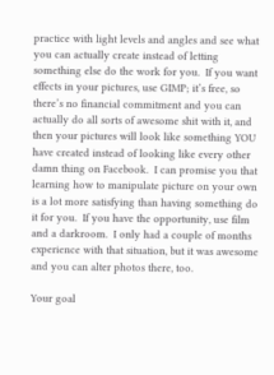practice with light levels and angles and see what you can actually create instead of letting something else do the work for you.  If you want effects in your pictures, use GIMP; it’s free, so there’s no financial commitment and you can actually do all sorts of awesome shit with it, and then your pictures will look like something YOU have created instead of looking like every other damn thing on Facebook.  I can promise you that learning how to manipulate picture on your own is a lot more satisfying than having something do it for you.  If you have the opportunity, use film and a darkroom.  I only had a couple of months experience with that situation, but it was awesome and you can alter photos there, too.

Your goal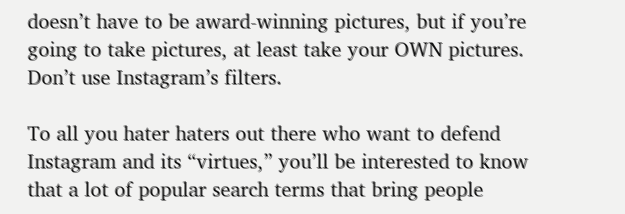doesn’t have to be award-winning pictures, but if you’re going to take pictures, at least take your OWN pictures.  Don’t use Instagram’s filters.

To all you hater haters out there who want to defend Instagram and its “virtues,” you’ll be interested to know that a lot of popular search terms that bring people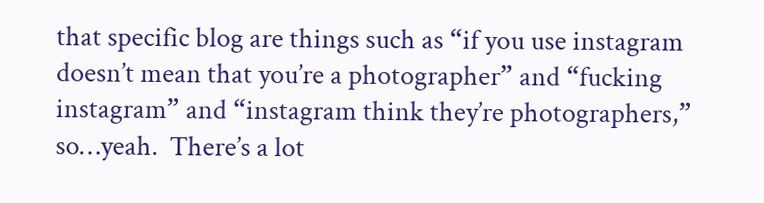that specific blog are things such as “if you use instagram doesn’t mean that you’re a photographer” and “fucking instagram” and “instagram think they’re photographers,” so…yeah.  There’s a lot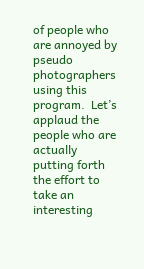of people who are annoyed by pseudo photographers using this program.  Let’s applaud the people who are actually putting forth the effort to take an interesting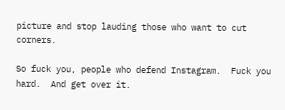picture and stop lauding those who want to cut corners.

So fuck you, people who defend Instagram.  Fuck you hard.  And get over it.